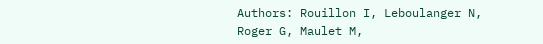Authors: Rouillon I, Leboulanger N, Roger G, Maulet M,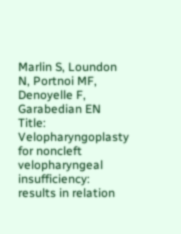Marlin S, Loundon N, Portnoi MF, Denoyelle F, Garabedian EN
Title: Velopharyngoplasty for noncleft velopharyngeal insufficiency: results in relation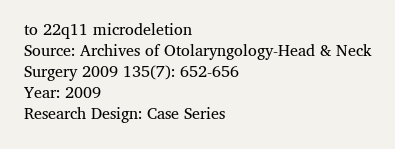to 22q11 microdeletion
Source: Archives of Otolaryngology-Head & Neck Surgery 2009 135(7): 652-656
Year: 2009
Research Design: Case Series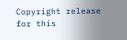Copyright release for this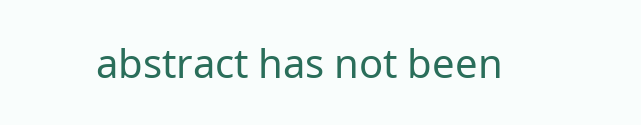abstract has not been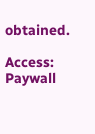obtained.

Access: Paywall